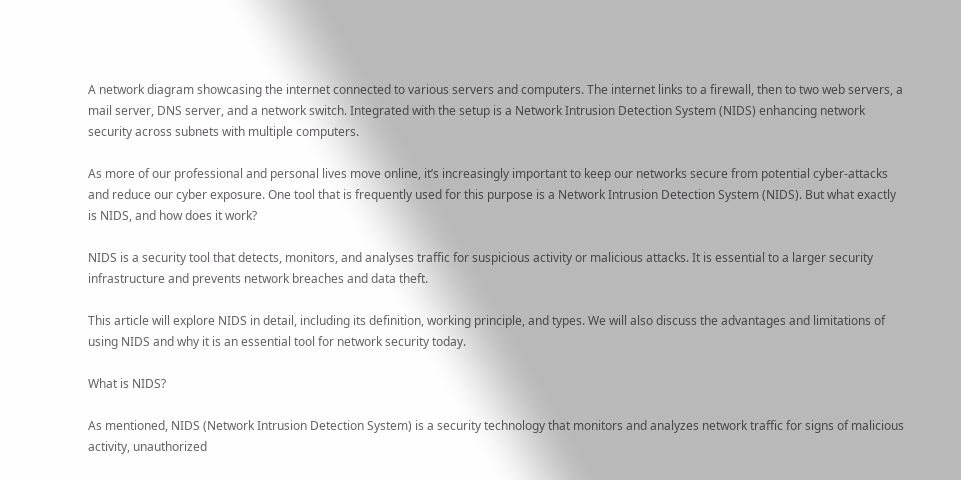A network diagram showcasing the internet connected to various servers and computers. The internet links to a firewall, then to two web servers, a mail server, DNS server, and a network switch. Integrated with the setup is a Network Intrusion Detection System (NIDS) enhancing network security across subnets with multiple computers.

As more of our professional and personal lives move online, it’s increasingly important to keep our networks secure from potential cyber-attacks and reduce our cyber exposure. One tool that is frequently used for this purpose is a Network Intrusion Detection System (NIDS). But what exactly is NIDS, and how does it work?

NIDS is a security tool that detects, monitors, and analyses traffic for suspicious activity or malicious attacks. It is essential to a larger security infrastructure and prevents network breaches and data theft.

This article will explore NIDS in detail, including its definition, working principle, and types. We will also discuss the advantages and limitations of using NIDS and why it is an essential tool for network security today.

What is NIDS?

As mentioned, NIDS (Network Intrusion Detection System) is a security technology that monitors and analyzes network traffic for signs of malicious activity, unauthorized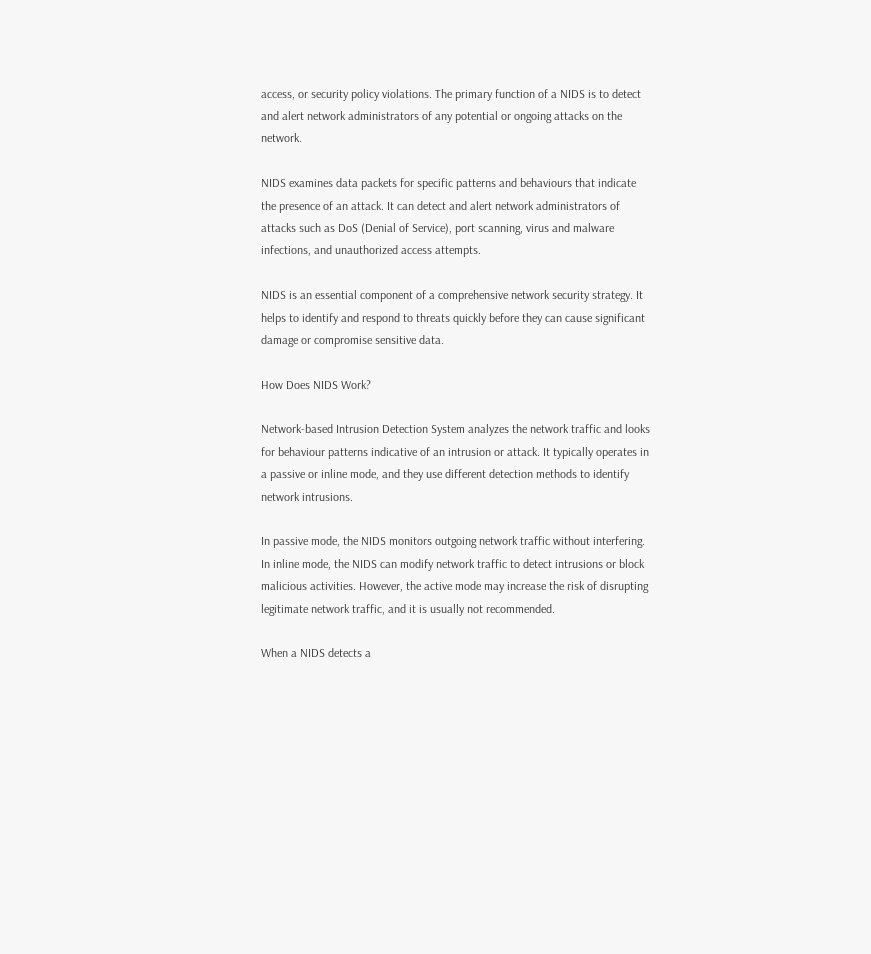access, or security policy violations. The primary function of a NIDS is to detect and alert network administrators of any potential or ongoing attacks on the network.

NIDS examines data packets for specific patterns and behaviours that indicate the presence of an attack. It can detect and alert network administrators of attacks such as DoS (Denial of Service), port scanning, virus and malware infections, and unauthorized access attempts.

NIDS is an essential component of a comprehensive network security strategy. It helps to identify and respond to threats quickly before they can cause significant damage or compromise sensitive data.

How Does NIDS Work?

Network-based Intrusion Detection System analyzes the network traffic and looks for behaviour patterns indicative of an intrusion or attack. It typically operates in a passive or inline mode, and they use different detection methods to identify network intrusions.

In passive mode, the NIDS monitors outgoing network traffic without interfering. In inline mode, the NIDS can modify network traffic to detect intrusions or block malicious activities. However, the active mode may increase the risk of disrupting legitimate network traffic, and it is usually not recommended.

When a NIDS detects a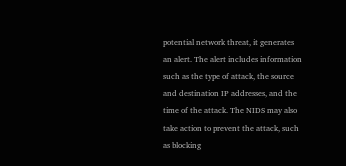potential network threat, it generates an alert. The alert includes information such as the type of attack, the source and destination IP addresses, and the time of the attack. The NIDS may also take action to prevent the attack, such as blocking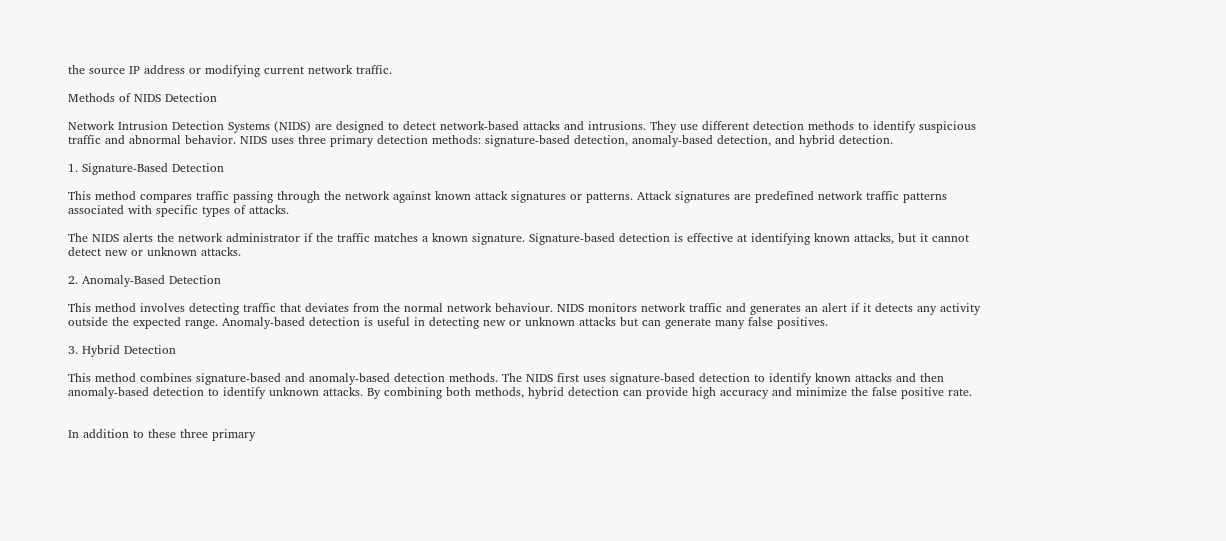the source IP address or modifying current network traffic.

Methods of NIDS Detection

Network Intrusion Detection Systems (NIDS) are designed to detect network-based attacks and intrusions. They use different detection methods to identify suspicious traffic and abnormal behavior. NIDS uses three primary detection methods: signature-based detection, anomaly-based detection, and hybrid detection.

1. Signature-Based Detection

This method compares traffic passing through the network against known attack signatures or patterns. Attack signatures are predefined network traffic patterns associated with specific types of attacks.

The NIDS alerts the network administrator if the traffic matches a known signature. Signature-based detection is effective at identifying known attacks, but it cannot detect new or unknown attacks.

2. Anomaly-Based Detection

This method involves detecting traffic that deviates from the normal network behaviour. NIDS monitors network traffic and generates an alert if it detects any activity outside the expected range. Anomaly-based detection is useful in detecting new or unknown attacks but can generate many false positives.

3. Hybrid Detection

This method combines signature-based and anomaly-based detection methods. The NIDS first uses signature-based detection to identify known attacks and then anomaly-based detection to identify unknown attacks. By combining both methods, hybrid detection can provide high accuracy and minimize the false positive rate.


In addition to these three primary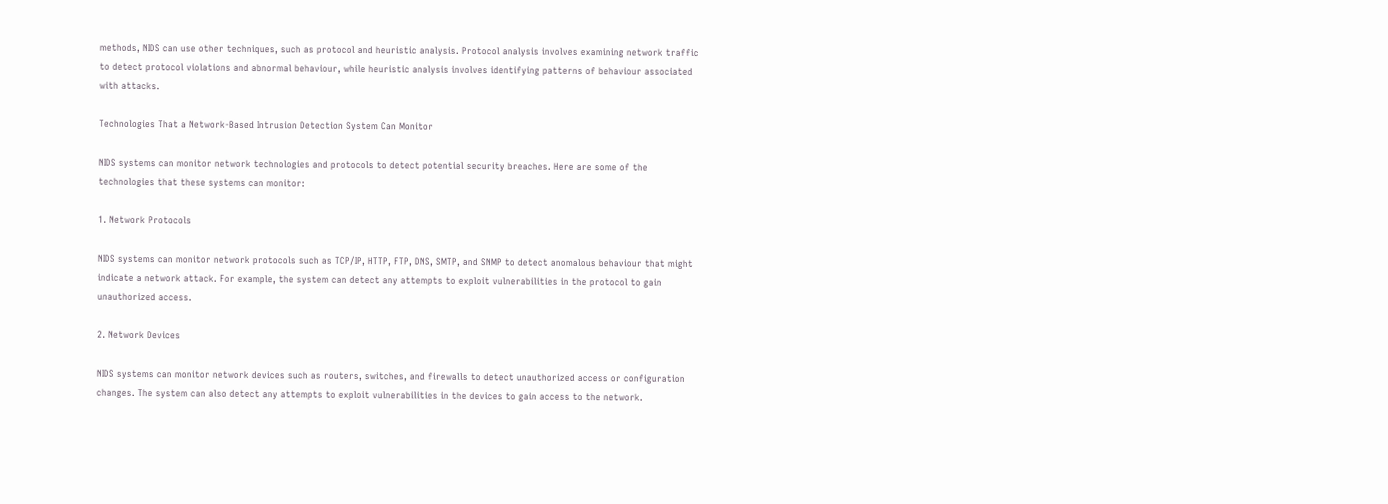methods, NIDS can use other techniques, such as protocol and heuristic analysis. Protocol analysis involves examining network traffic to detect protocol violations and abnormal behaviour, while heuristic analysis involves identifying patterns of behaviour associated with attacks.

Technologies That a Network-Based Intrusion Detection System Can Monitor

NIDS systems can monitor network technologies and protocols to detect potential security breaches. Here are some of the technologies that these systems can monitor:

1. Network Protocols

NIDS systems can monitor network protocols such as TCP/IP, HTTP, FTP, DNS, SMTP, and SNMP to detect anomalous behaviour that might indicate a network attack. For example, the system can detect any attempts to exploit vulnerabilities in the protocol to gain unauthorized access.

2. Network Devices

NIDS systems can monitor network devices such as routers, switches, and firewalls to detect unauthorized access or configuration changes. The system can also detect any attempts to exploit vulnerabilities in the devices to gain access to the network.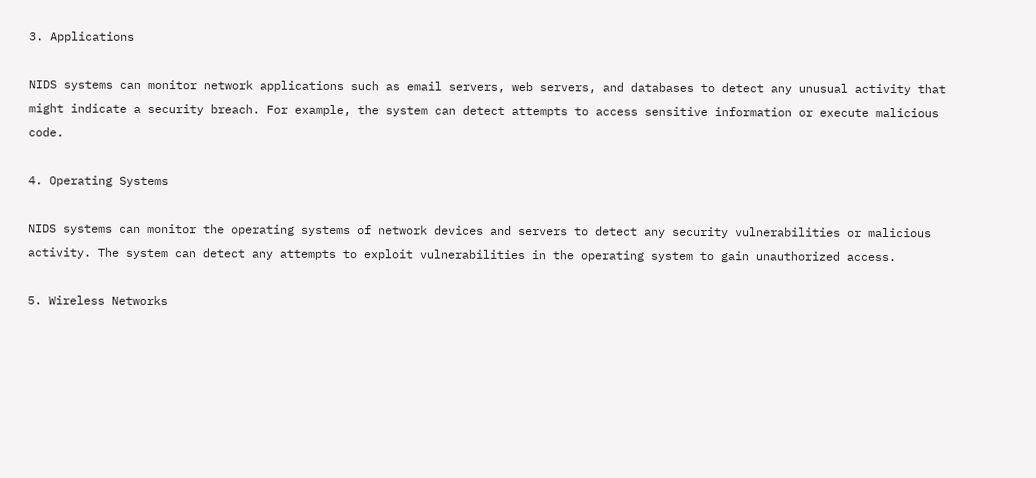3. Applications

NIDS systems can monitor network applications such as email servers, web servers, and databases to detect any unusual activity that might indicate a security breach. For example, the system can detect attempts to access sensitive information or execute malicious code.

4. Operating Systems

NIDS systems can monitor the operating systems of network devices and servers to detect any security vulnerabilities or malicious activity. The system can detect any attempts to exploit vulnerabilities in the operating system to gain unauthorized access.

5. Wireless Networks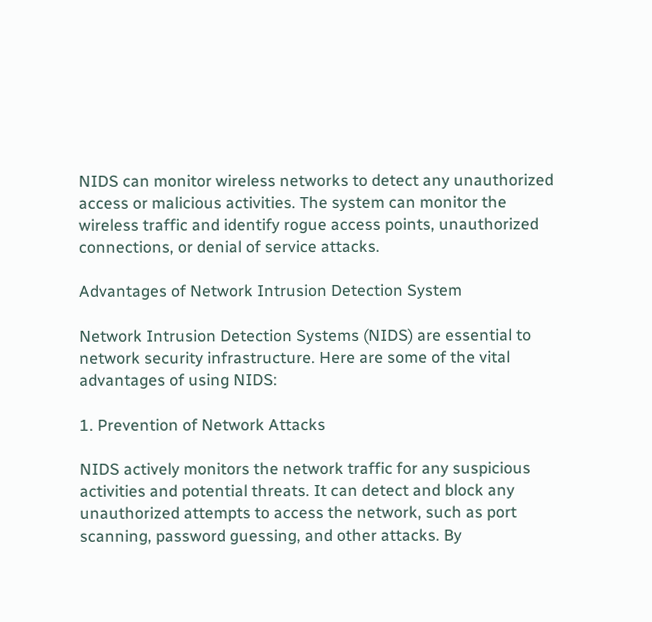NIDS can monitor wireless networks to detect any unauthorized access or malicious activities. The system can monitor the wireless traffic and identify rogue access points, unauthorized connections, or denial of service attacks.

Advantages of Network Intrusion Detection System

Network Intrusion Detection Systems (NIDS) are essential to network security infrastructure. Here are some of the vital advantages of using NIDS:

1. Prevention of Network Attacks

NIDS actively monitors the network traffic for any suspicious activities and potential threats. It can detect and block any unauthorized attempts to access the network, such as port scanning, password guessing, and other attacks. By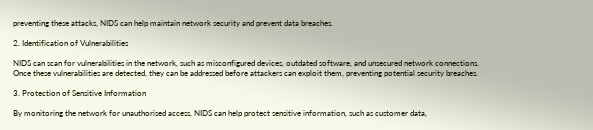preventing these attacks, NIDS can help maintain network security and prevent data breaches.

2. Identification of Vulnerabilities

NIDS can scan for vulnerabilities in the network, such as misconfigured devices, outdated software, and unsecured network connections. Once these vulnerabilities are detected, they can be addressed before attackers can exploit them, preventing potential security breaches.

3. Protection of Sensitive Information

By monitoring the network for unauthorised access, NIDS can help protect sensitive information, such as customer data,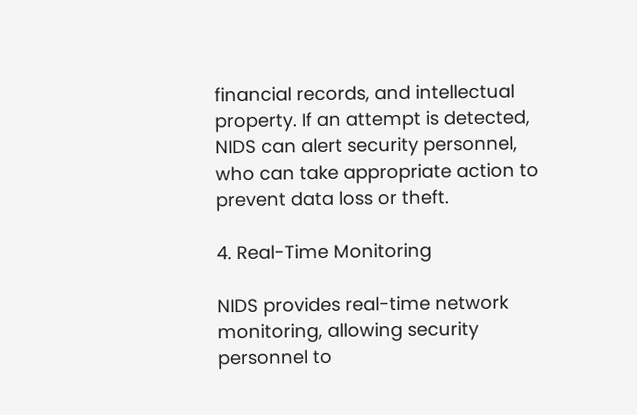financial records, and intellectual property. If an attempt is detected, NIDS can alert security personnel, who can take appropriate action to prevent data loss or theft.

4. Real-Time Monitoring

NIDS provides real-time network monitoring, allowing security personnel to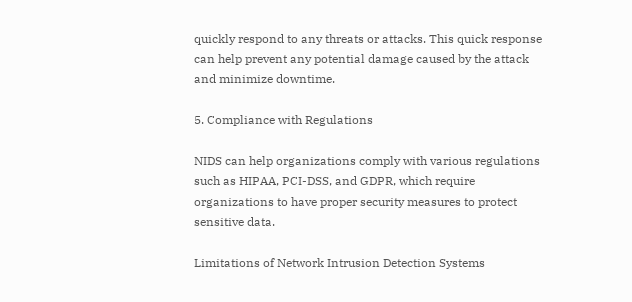quickly respond to any threats or attacks. This quick response can help prevent any potential damage caused by the attack and minimize downtime.

5. Compliance with Regulations

NIDS can help organizations comply with various regulations such as HIPAA, PCI-DSS, and GDPR, which require organizations to have proper security measures to protect sensitive data.

Limitations of Network Intrusion Detection Systems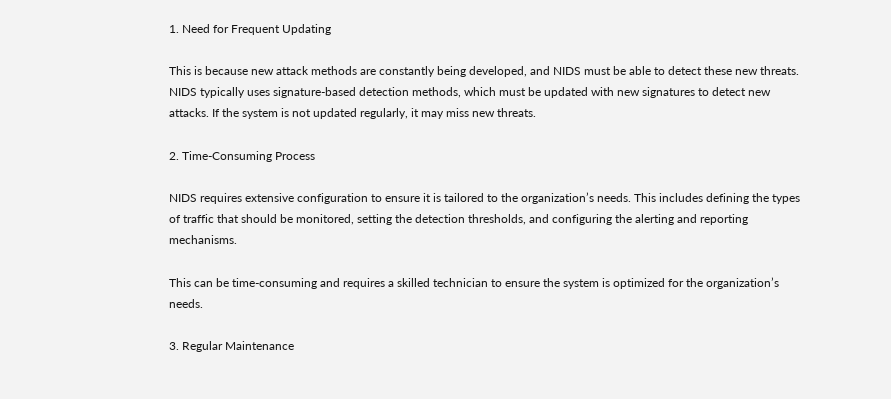1. Need for Frequent Updating

This is because new attack methods are constantly being developed, and NIDS must be able to detect these new threats. NIDS typically uses signature-based detection methods, which must be updated with new signatures to detect new attacks. If the system is not updated regularly, it may miss new threats.

2. Time-Consuming Process

NIDS requires extensive configuration to ensure it is tailored to the organization’s needs. This includes defining the types of traffic that should be monitored, setting the detection thresholds, and configuring the alerting and reporting mechanisms.

This can be time-consuming and requires a skilled technician to ensure the system is optimized for the organization’s needs.

3. Regular Maintenance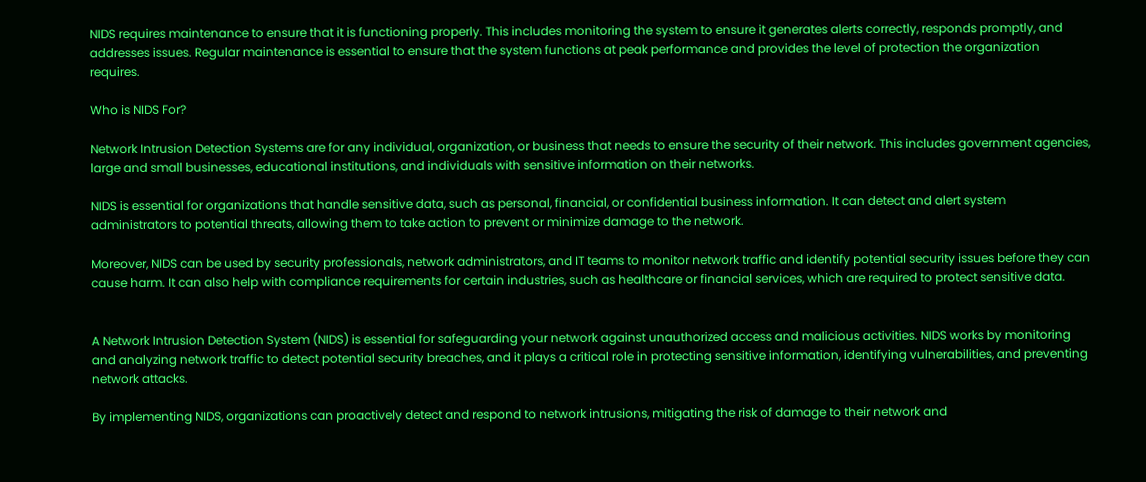NIDS requires maintenance to ensure that it is functioning properly. This includes monitoring the system to ensure it generates alerts correctly, responds promptly, and addresses issues. Regular maintenance is essential to ensure that the system functions at peak performance and provides the level of protection the organization requires.

Who is NIDS For?

Network Intrusion Detection Systems are for any individual, organization, or business that needs to ensure the security of their network. This includes government agencies, large and small businesses, educational institutions, and individuals with sensitive information on their networks.

NIDS is essential for organizations that handle sensitive data, such as personal, financial, or confidential business information. It can detect and alert system administrators to potential threats, allowing them to take action to prevent or minimize damage to the network.

Moreover, NIDS can be used by security professionals, network administrators, and IT teams to monitor network traffic and identify potential security issues before they can cause harm. It can also help with compliance requirements for certain industries, such as healthcare or financial services, which are required to protect sensitive data.


A Network Intrusion Detection System (NIDS) is essential for safeguarding your network against unauthorized access and malicious activities. NIDS works by monitoring and analyzing network traffic to detect potential security breaches, and it plays a critical role in protecting sensitive information, identifying vulnerabilities, and preventing network attacks.

By implementing NIDS, organizations can proactively detect and respond to network intrusions, mitigating the risk of damage to their network and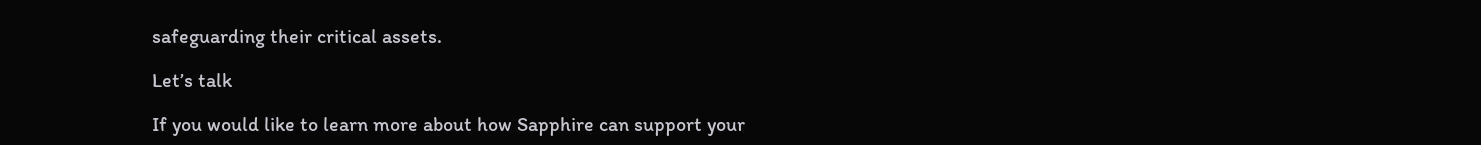safeguarding their critical assets.

Let’s talk

If you would like to learn more about how Sapphire can support your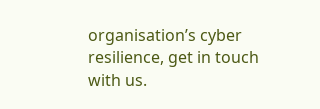organisation’s cyber resilience, get in touch with us.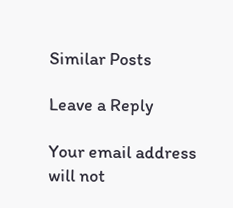Similar Posts

Leave a Reply

Your email address will not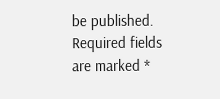be published. Required fields are marked *